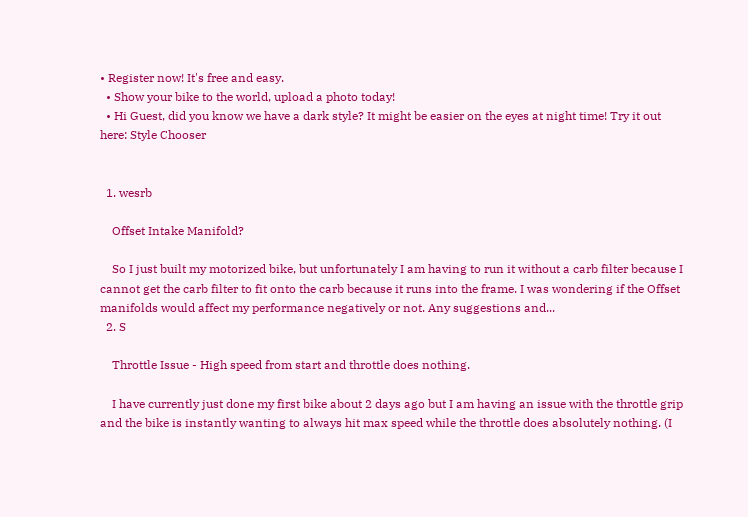• Register now! It's free and easy.
  • Show your bike to the world, upload a photo today!
  • Hi Guest, did you know we have a dark style? It might be easier on the eyes at night time! Try it out here: Style Chooser


  1. wesrb

    Offset Intake Manifold?

    So I just built my motorized bike, but unfortunately I am having to run it without a carb filter because I cannot get the carb filter to fit onto the carb because it runs into the frame. I was wondering if the Offset manifolds would affect my performance negatively or not. Any suggestions and...
  2. S

    Throttle Issue - High speed from start and throttle does nothing.

    I have currently just done my first bike about 2 days ago but I am having an issue with the throttle grip and the bike is instantly wanting to always hit max speed while the throttle does absolutely nothing. (I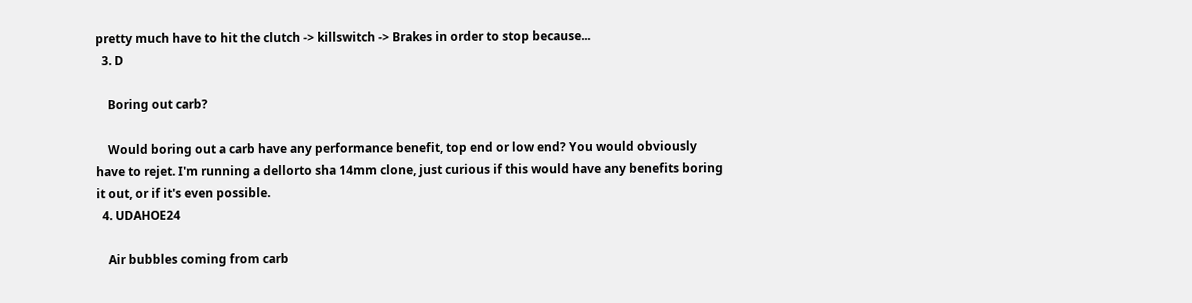pretty much have to hit the clutch -> killswitch -> Brakes in order to stop because...
  3. D

    Boring out carb?

    Would boring out a carb have any performance benefit, top end or low end? You would obviously have to rejet. I'm running a dellorto sha 14mm clone, just curious if this would have any benefits boring it out, or if it's even possible.
  4. UDAHOE24

    Air bubbles coming from carb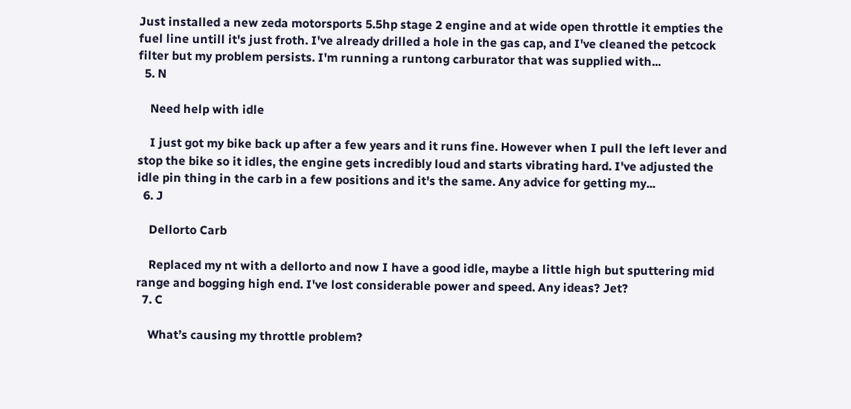Just installed a new zeda motorsports 5.5hp stage 2 engine and at wide open throttle it empties the fuel line untill it's just froth. I've already drilled a hole in the gas cap, and I've cleaned the petcock filter but my problem persists. I'm running a runtong carburator that was supplied with...
  5. N

    Need help with idle

    I just got my bike back up after a few years and it runs fine. However when I pull the left lever and stop the bike so it idles, the engine gets incredibly loud and starts vibrating hard. I've adjusted the idle pin thing in the carb in a few positions and it's the same. Any advice for getting my...
  6. J

    Dellorto Carb

    Replaced my nt with a dellorto and now I have a good idle, maybe a little high but sputtering mid range and bogging high end. I've lost considerable power and speed. Any ideas? Jet?
  7. C

    What’s causing my throttle problem?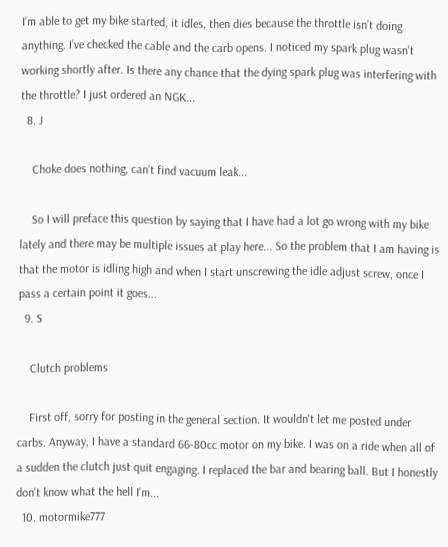I’m able to get my bike started, it idles, then dies because the throttle isn’t doing anything. I’ve checked the cable and the carb opens. I noticed my spark plug wasn’t working shortly after. Is there any chance that the dying spark plug was interfering with the throttle? I just ordered an NGK...
  8. J

    Choke does nothing, can't find vacuum leak...

    So I will preface this question by saying that I have had a lot go wrong with my bike lately and there may be multiple issues at play here... So the problem that I am having is that the motor is idling high and when I start unscrewing the idle adjust screw, once I pass a certain point it goes...
  9. S

    Clutch problems

    First off, sorry for posting in the general section. It wouldn't let me posted under carbs. Anyway, I have a standard 66-80cc motor on my bike. I was on a ride when all of a sudden the clutch just quit engaging. I replaced the bar and bearing ball. But I honestly don't know what the hell I'm...
  10. motormike777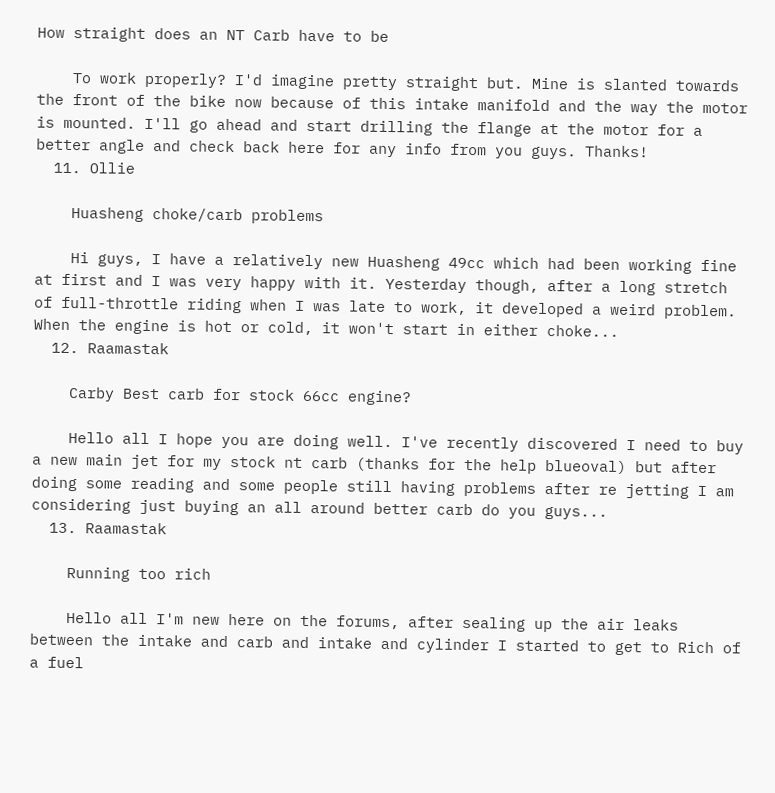How straight does an NT Carb have to be

    To work properly? I'd imagine pretty straight but. Mine is slanted towards the front of the bike now because of this intake manifold and the way the motor is mounted. I'll go ahead and start drilling the flange at the motor for a better angle and check back here for any info from you guys. Thanks!
  11. Ollie

    Huasheng choke/carb problems

    Hi guys, I have a relatively new Huasheng 49cc which had been working fine at first and I was very happy with it. Yesterday though, after a long stretch of full-throttle riding when I was late to work, it developed a weird problem. When the engine is hot or cold, it won't start in either choke...
  12. Raamastak

    Carby Best carb for stock 66cc engine?

    Hello all I hope you are doing well. I've recently discovered I need to buy a new main jet for my stock nt carb (thanks for the help blueoval) but after doing some reading and some people still having problems after re jetting I am considering just buying an all around better carb do you guys...
  13. Raamastak

    Running too rich

    Hello all I'm new here on the forums, after sealing up the air leaks between the intake and carb and intake and cylinder I started to get to Rich of a fuel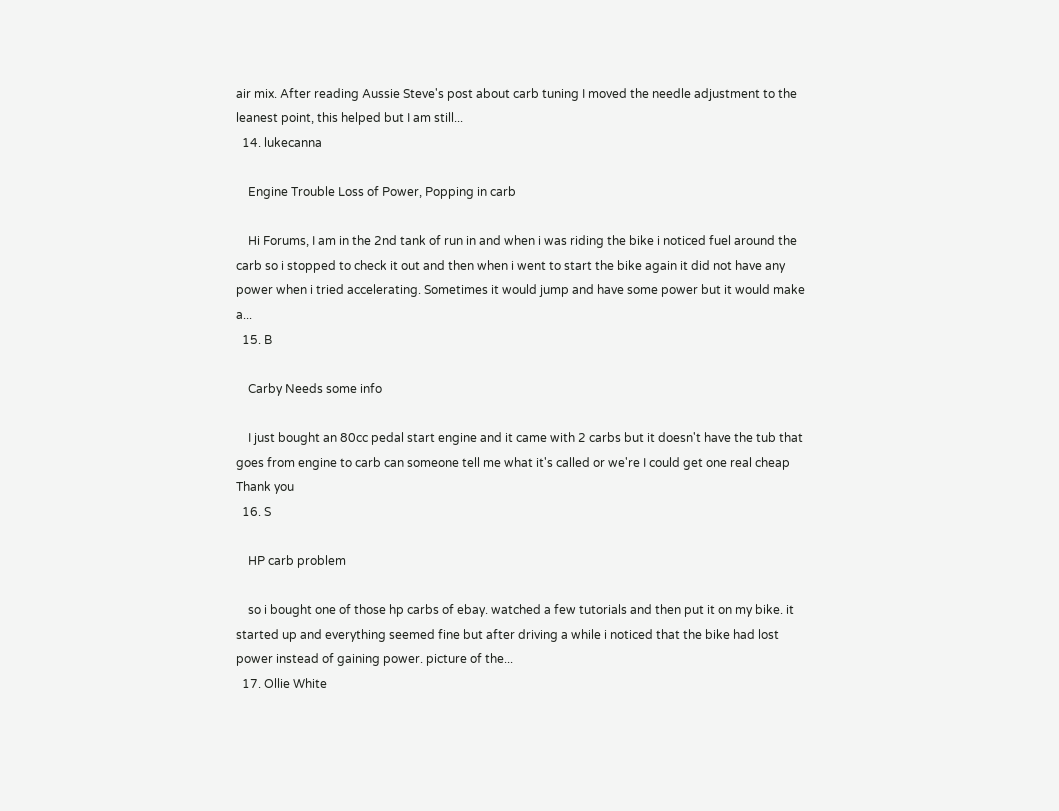air mix. After reading Aussie Steve's post about carb tuning I moved the needle adjustment to the leanest point, this helped but I am still...
  14. lukecanna

    Engine Trouble Loss of Power, Popping in carb

    Hi Forums, I am in the 2nd tank of run in and when i was riding the bike i noticed fuel around the carb so i stopped to check it out and then when i went to start the bike again it did not have any power when i tried accelerating. Sometimes it would jump and have some power but it would make a...
  15. B

    Carby Needs some info

    I just bought an 80cc pedal start engine and it came with 2 carbs but it doesn't have the tub that goes from engine to carb can someone tell me what it's called or we're I could get one real cheap Thank you
  16. S

    HP carb problem

    so i bought one of those hp carbs of ebay. watched a few tutorials and then put it on my bike. it started up and everything seemed fine but after driving a while i noticed that the bike had lost power instead of gaining power. picture of the...
  17. Ollie White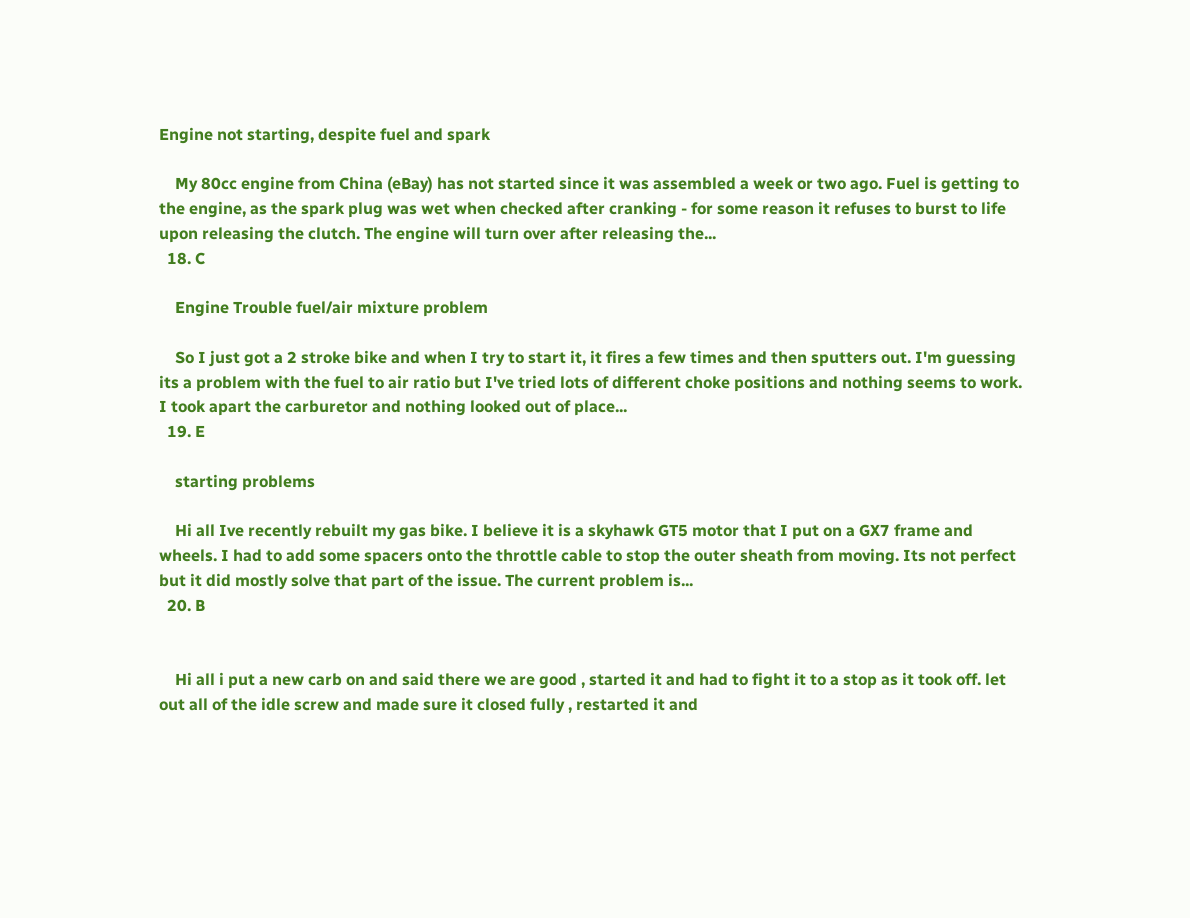Engine not starting, despite fuel and spark

    My 80cc engine from China (eBay) has not started since it was assembled a week or two ago. Fuel is getting to the engine, as the spark plug was wet when checked after cranking - for some reason it refuses to burst to life upon releasing the clutch. The engine will turn over after releasing the...
  18. C

    Engine Trouble fuel/air mixture problem

    So I just got a 2 stroke bike and when I try to start it, it fires a few times and then sputters out. I'm guessing its a problem with the fuel to air ratio but I've tried lots of different choke positions and nothing seems to work. I took apart the carburetor and nothing looked out of place...
  19. E

    starting problems

    Hi all Ive recently rebuilt my gas bike. I believe it is a skyhawk GT5 motor that I put on a GX7 frame and wheels. I had to add some spacers onto the throttle cable to stop the outer sheath from moving. Its not perfect but it did mostly solve that part of the issue. The current problem is...
  20. B


    Hi all i put a new carb on and said there we are good , started it and had to fight it to a stop as it took off. let out all of the idle screw and made sure it closed fully , restarted it and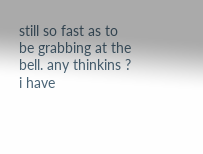still so fast as to be grabbing at the bell. any thinkins ? i have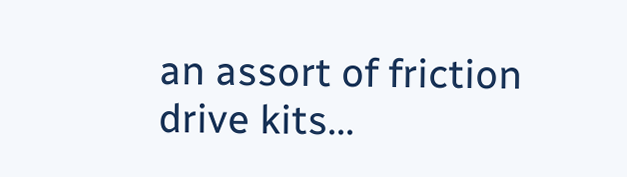an assort of friction drive kits...